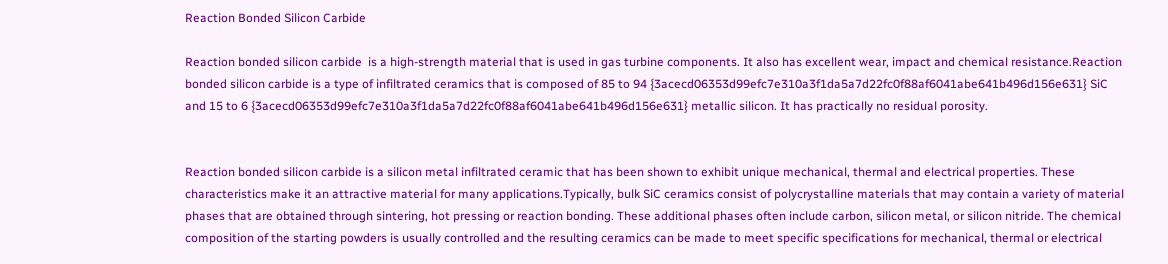Reaction Bonded Silicon Carbide

Reaction bonded silicon carbide  is a high-strength material that is used in gas turbine components. It also has excellent wear, impact and chemical resistance.Reaction bonded silicon carbide is a type of infiltrated ceramics that is composed of 85 to 94 {3acecd06353d99efc7e310a3f1da5a7d22fc0f88af6041abe641b496d156e631} SiC and 15 to 6 {3acecd06353d99efc7e310a3f1da5a7d22fc0f88af6041abe641b496d156e631} metallic silicon. It has practically no residual porosity.


Reaction bonded silicon carbide is a silicon metal infiltrated ceramic that has been shown to exhibit unique mechanical, thermal and electrical properties. These characteristics make it an attractive material for many applications.Typically, bulk SiC ceramics consist of polycrystalline materials that may contain a variety of material phases that are obtained through sintering, hot pressing or reaction bonding. These additional phases often include carbon, silicon metal, or silicon nitride. The chemical composition of the starting powders is usually controlled and the resulting ceramics can be made to meet specific specifications for mechanical, thermal or electrical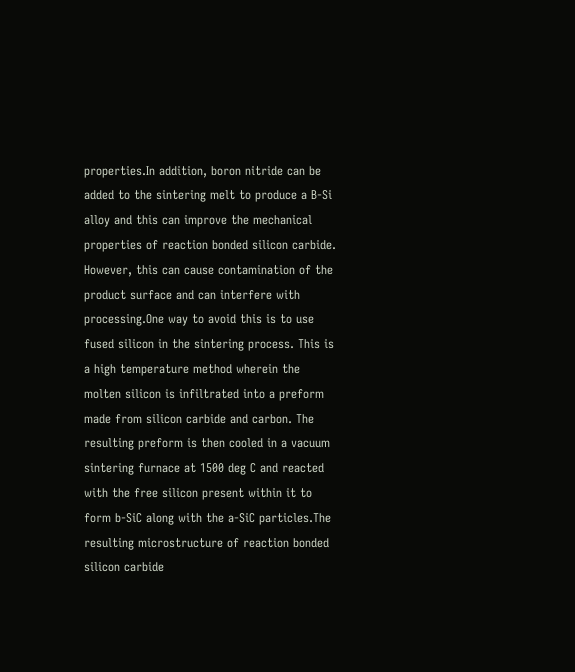properties.In addition, boron nitride can be added to the sintering melt to produce a B-Si alloy and this can improve the mechanical properties of reaction bonded silicon carbide. However, this can cause contamination of the product surface and can interfere with processing.One way to avoid this is to use fused silicon in the sintering process. This is a high temperature method wherein the molten silicon is infiltrated into a preform made from silicon carbide and carbon. The resulting preform is then cooled in a vacuum sintering furnace at 1500 deg C and reacted with the free silicon present within it to form b-SiC along with the a-SiC particles.The resulting microstructure of reaction bonded silicon carbide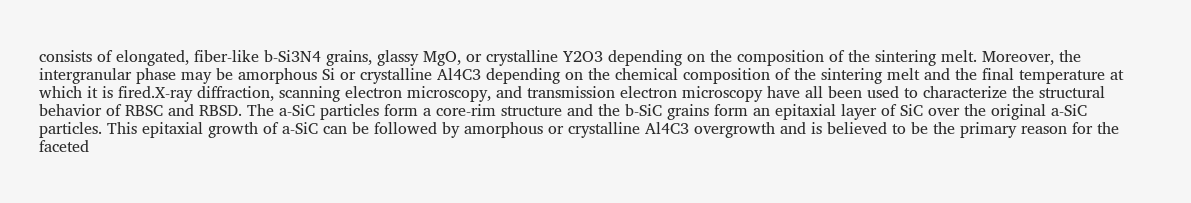consists of elongated, fiber-like b-Si3N4 grains, glassy MgO, or crystalline Y2O3 depending on the composition of the sintering melt. Moreover, the intergranular phase may be amorphous Si or crystalline Al4C3 depending on the chemical composition of the sintering melt and the final temperature at which it is fired.X-ray diffraction, scanning electron microscopy, and transmission electron microscopy have all been used to characterize the structural behavior of RBSC and RBSD. The a-SiC particles form a core-rim structure and the b-SiC grains form an epitaxial layer of SiC over the original a-SiC particles. This epitaxial growth of a-SiC can be followed by amorphous or crystalline Al4C3 overgrowth and is believed to be the primary reason for the faceted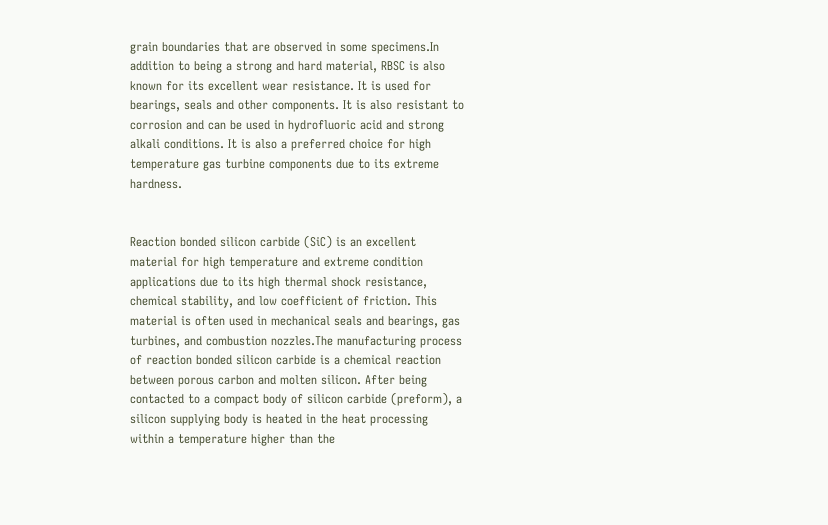grain boundaries that are observed in some specimens.In addition to being a strong and hard material, RBSC is also known for its excellent wear resistance. It is used for bearings, seals and other components. It is also resistant to corrosion and can be used in hydrofluoric acid and strong alkali conditions. It is also a preferred choice for high temperature gas turbine components due to its extreme hardness.


Reaction bonded silicon carbide (SiC) is an excellent material for high temperature and extreme condition applications due to its high thermal shock resistance, chemical stability, and low coefficient of friction. This material is often used in mechanical seals and bearings, gas turbines, and combustion nozzles.The manufacturing process of reaction bonded silicon carbide is a chemical reaction between porous carbon and molten silicon. After being contacted to a compact body of silicon carbide (preform), a silicon supplying body is heated in the heat processing within a temperature higher than the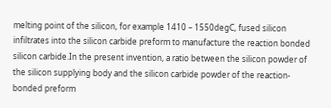melting point of the silicon, for example 1410 – 1550degC, fused silicon infiltrates into the silicon carbide preform to manufacture the reaction bonded silicon carbide.In the present invention, a ratio between the silicon powder of the silicon supplying body and the silicon carbide powder of the reaction-bonded preform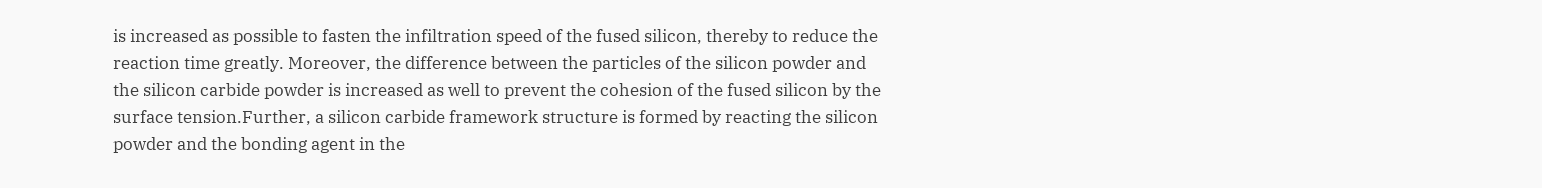is increased as possible to fasten the infiltration speed of the fused silicon, thereby to reduce the reaction time greatly. Moreover, the difference between the particles of the silicon powder and the silicon carbide powder is increased as well to prevent the cohesion of the fused silicon by the surface tension.Further, a silicon carbide framework structure is formed by reacting the silicon powder and the bonding agent in the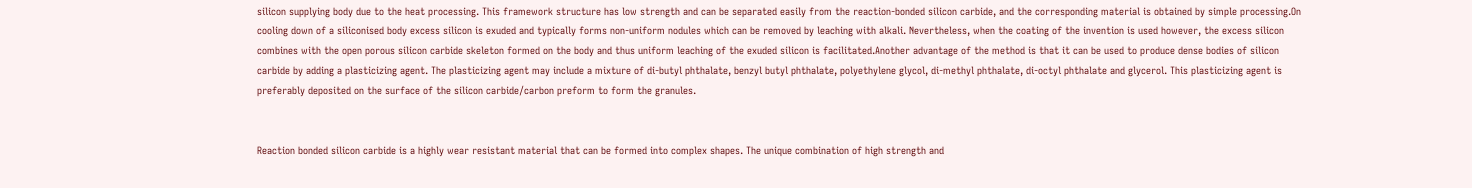silicon supplying body due to the heat processing. This framework structure has low strength and can be separated easily from the reaction-bonded silicon carbide, and the corresponding material is obtained by simple processing.On cooling down of a siliconised body excess silicon is exuded and typically forms non-uniform nodules which can be removed by leaching with alkali. Nevertheless, when the coating of the invention is used however, the excess silicon combines with the open porous silicon carbide skeleton formed on the body and thus uniform leaching of the exuded silicon is facilitated.Another advantage of the method is that it can be used to produce dense bodies of silicon carbide by adding a plasticizing agent. The plasticizing agent may include a mixture of di-butyl phthalate, benzyl butyl phthalate, polyethylene glycol, di-methyl phthalate, di-octyl phthalate and glycerol. This plasticizing agent is preferably deposited on the surface of the silicon carbide/carbon preform to form the granules.


Reaction bonded silicon carbide is a highly wear resistant material that can be formed into complex shapes. The unique combination of high strength and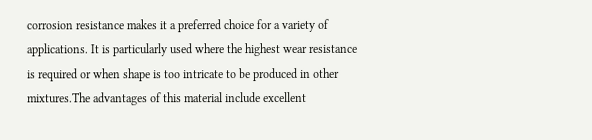corrosion resistance makes it a preferred choice for a variety of applications. It is particularly used where the highest wear resistance is required or when shape is too intricate to be produced in other mixtures.The advantages of this material include excellent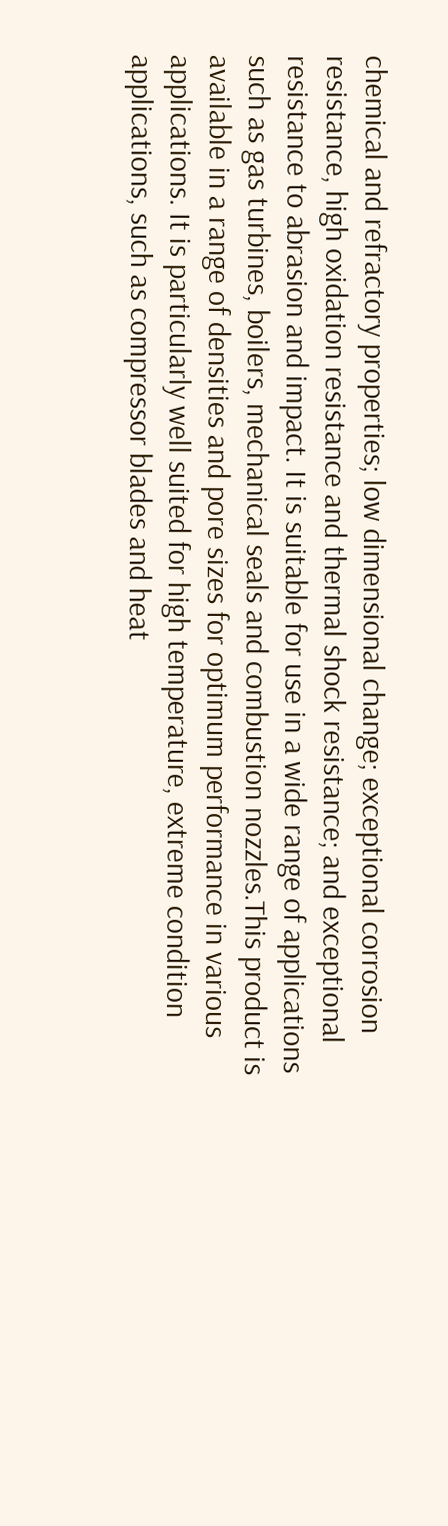chemical and refractory properties; low dimensional change; exceptional corrosion resistance, high oxidation resistance and thermal shock resistance; and exceptional resistance to abrasion and impact. It is suitable for use in a wide range of applications such as gas turbines, boilers, mechanical seals and combustion nozzles.This product is available in a range of densities and pore sizes for optimum performance in various applications. It is particularly well suited for high temperature, extreme condition applications, such as compressor blades and heat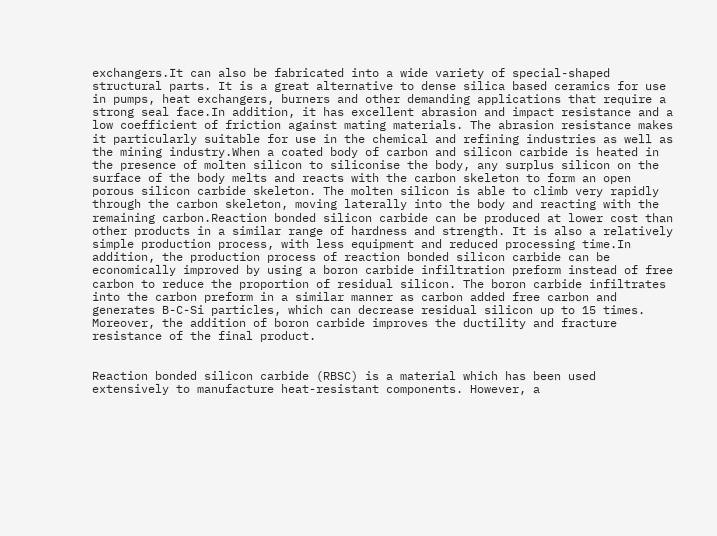exchangers.It can also be fabricated into a wide variety of special-shaped structural parts. It is a great alternative to dense silica based ceramics for use in pumps, heat exchangers, burners and other demanding applications that require a strong seal face.In addition, it has excellent abrasion and impact resistance and a low coefficient of friction against mating materials. The abrasion resistance makes it particularly suitable for use in the chemical and refining industries as well as the mining industry.When a coated body of carbon and silicon carbide is heated in the presence of molten silicon to siliconise the body, any surplus silicon on the surface of the body melts and reacts with the carbon skeleton to form an open porous silicon carbide skeleton. The molten silicon is able to climb very rapidly through the carbon skeleton, moving laterally into the body and reacting with the remaining carbon.Reaction bonded silicon carbide can be produced at lower cost than other products in a similar range of hardness and strength. It is also a relatively simple production process, with less equipment and reduced processing time.In addition, the production process of reaction bonded silicon carbide can be economically improved by using a boron carbide infiltration preform instead of free carbon to reduce the proportion of residual silicon. The boron carbide infiltrates into the carbon preform in a similar manner as carbon added free carbon and generates B-C-Si particles, which can decrease residual silicon up to 15 times. Moreover, the addition of boron carbide improves the ductility and fracture resistance of the final product.


Reaction bonded silicon carbide (RBSC) is a material which has been used extensively to manufacture heat-resistant components. However, a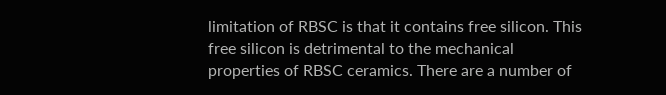limitation of RBSC is that it contains free silicon. This free silicon is detrimental to the mechanical properties of RBSC ceramics. There are a number of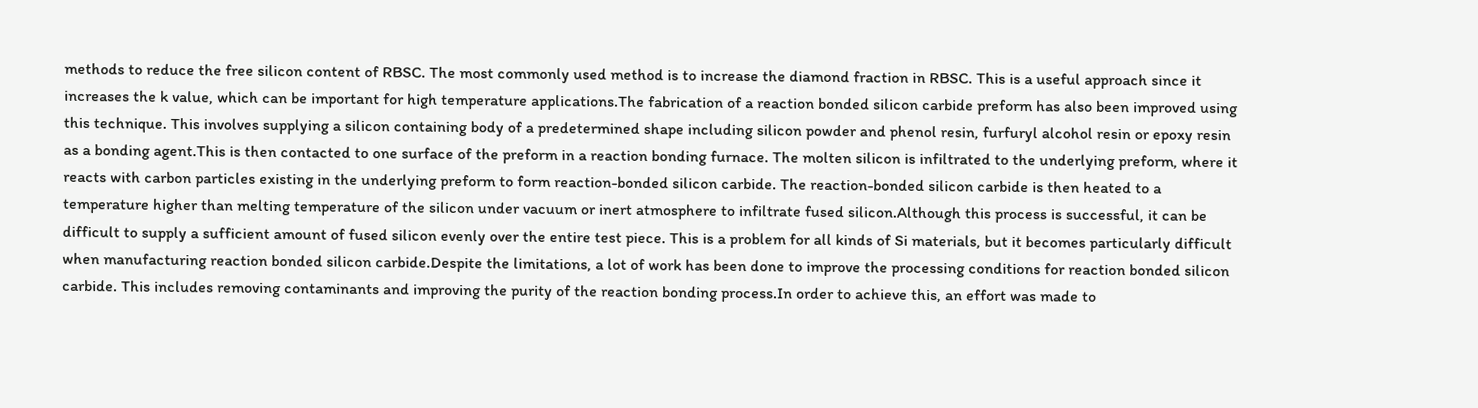methods to reduce the free silicon content of RBSC. The most commonly used method is to increase the diamond fraction in RBSC. This is a useful approach since it increases the k value, which can be important for high temperature applications.The fabrication of a reaction bonded silicon carbide preform has also been improved using this technique. This involves supplying a silicon containing body of a predetermined shape including silicon powder and phenol resin, furfuryl alcohol resin or epoxy resin as a bonding agent.This is then contacted to one surface of the preform in a reaction bonding furnace. The molten silicon is infiltrated to the underlying preform, where it reacts with carbon particles existing in the underlying preform to form reaction-bonded silicon carbide. The reaction-bonded silicon carbide is then heated to a temperature higher than melting temperature of the silicon under vacuum or inert atmosphere to infiltrate fused silicon.Although this process is successful, it can be difficult to supply a sufficient amount of fused silicon evenly over the entire test piece. This is a problem for all kinds of Si materials, but it becomes particularly difficult when manufacturing reaction bonded silicon carbide.Despite the limitations, a lot of work has been done to improve the processing conditions for reaction bonded silicon carbide. This includes removing contaminants and improving the purity of the reaction bonding process.In order to achieve this, an effort was made to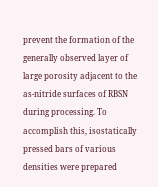prevent the formation of the generally observed layer of large porosity adjacent to the as-nitride surfaces of RBSN during processing. To accomplish this, isostatically pressed bars of various densities were prepared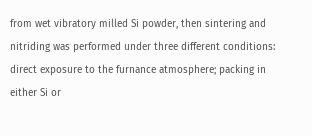from wet vibratory milled Si powder, then sintering and nitriding was performed under three different conditions: direct exposure to the furnance atmosphere; packing in either Si or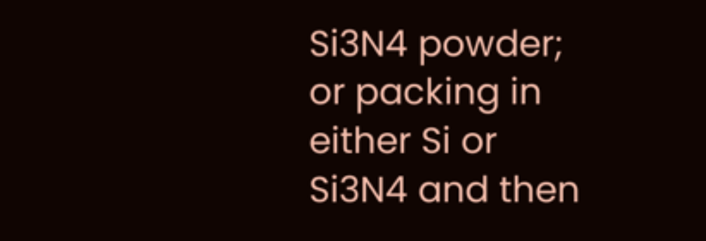Si3N4 powder; or packing in either Si or Si3N4 and then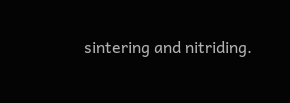sintering and nitriding.